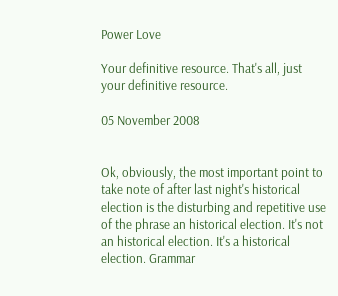Power Love

Your definitive resource. That's all, just your definitive resource.

05 November 2008


Ok, obviously, the most important point to take note of after last night's historical election is the disturbing and repetitive use of the phrase an historical election. It's not an historical election. It's a historical election. Grammar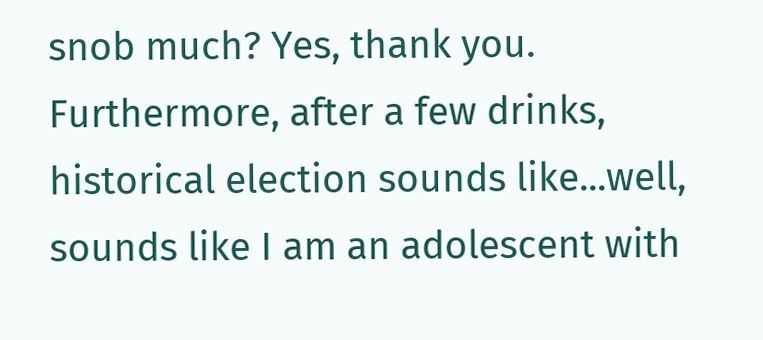snob much? Yes, thank you. Furthermore, after a few drinks, historical election sounds like...well, sounds like I am an adolescent with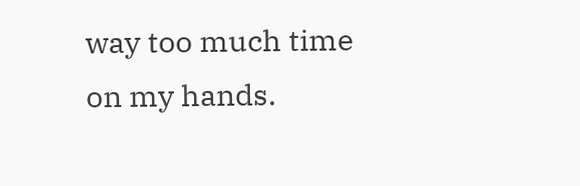way too much time on my hands.